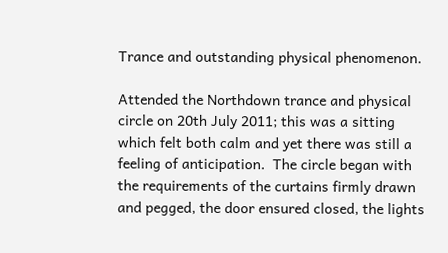Trance and outstanding physical phenomenon.

Attended the Northdown trance and physical circle on 20th July 2011; this was a sitting which felt both calm and yet there was still a feeling of anticipation.  The circle began with the requirements of the curtains firmly drawn and pegged, the door ensured closed, the lights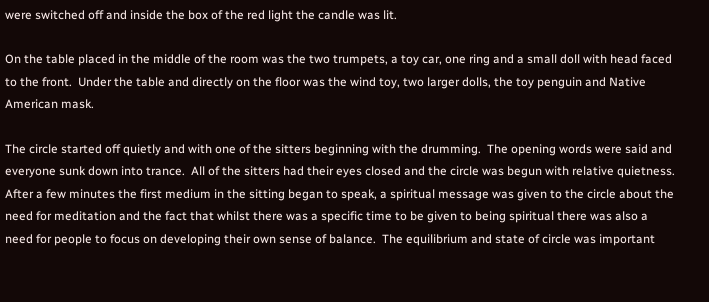were switched off and inside the box of the red light the candle was lit.

On the table placed in the middle of the room was the two trumpets, a toy car, one ring and a small doll with head faced to the front.  Under the table and directly on the floor was the wind toy, two larger dolls, the toy penguin and Native American mask.

The circle started off quietly and with one of the sitters beginning with the drumming.  The opening words were said and everyone sunk down into trance.  All of the sitters had their eyes closed and the circle was begun with relative quietness.  After a few minutes the first medium in the sitting began to speak, a spiritual message was given to the circle about the need for meditation and the fact that whilst there was a specific time to be given to being spiritual there was also a need for people to focus on developing their own sense of balance.  The equilibrium and state of circle was important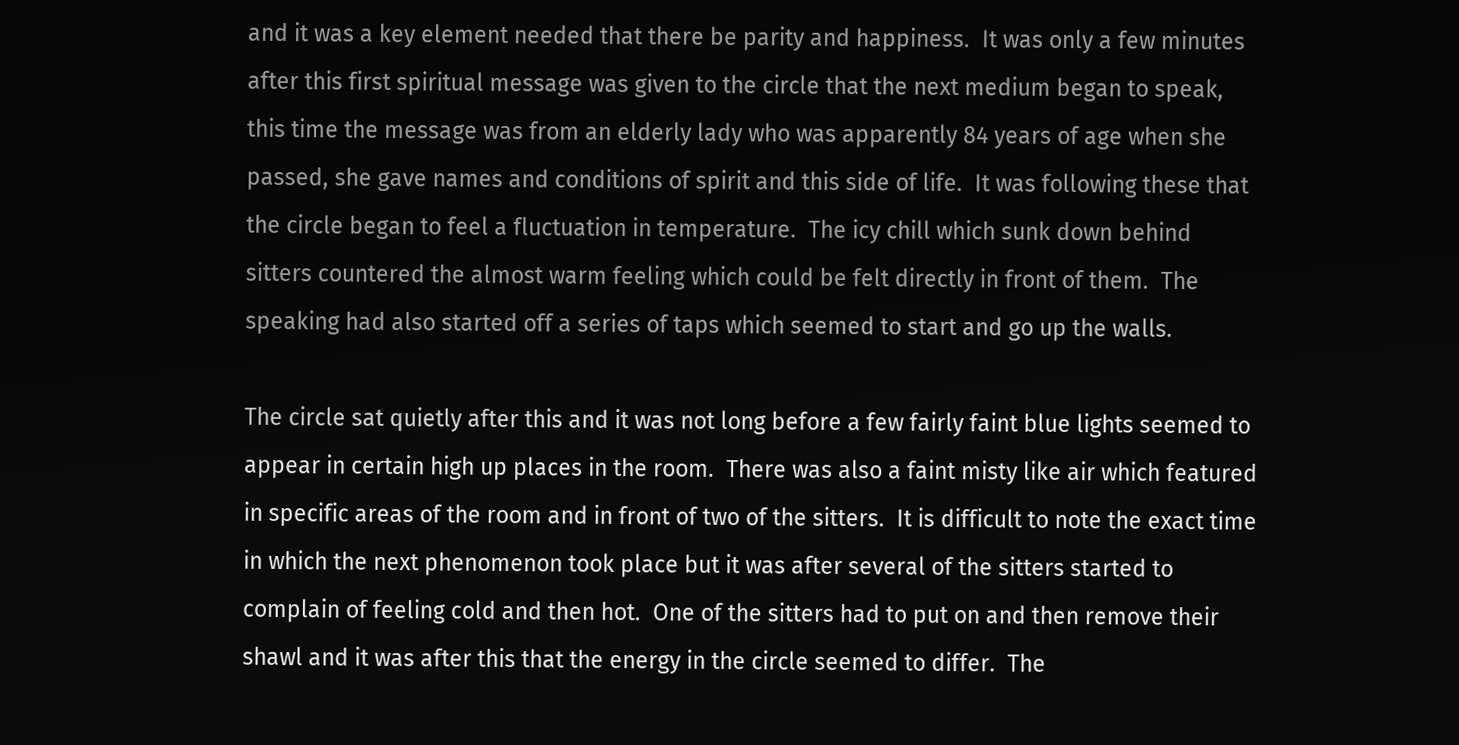and it was a key element needed that there be parity and happiness.  It was only a few minutes after this first spiritual message was given to the circle that the next medium began to speak, this time the message was from an elderly lady who was apparently 84 years of age when she passed, she gave names and conditions of spirit and this side of life.  It was following these that the circle began to feel a fluctuation in temperature.  The icy chill which sunk down behind sitters countered the almost warm feeling which could be felt directly in front of them.  The speaking had also started off a series of taps which seemed to start and go up the walls.

The circle sat quietly after this and it was not long before a few fairly faint blue lights seemed to appear in certain high up places in the room.  There was also a faint misty like air which featured in specific areas of the room and in front of two of the sitters.  It is difficult to note the exact time in which the next phenomenon took place but it was after several of the sitters started to complain of feeling cold and then hot.  One of the sitters had to put on and then remove their shawl and it was after this that the energy in the circle seemed to differ.  The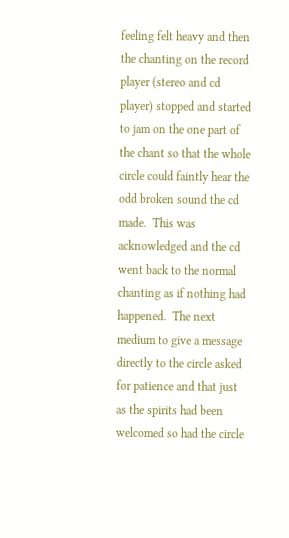feeling felt heavy and then the chanting on the record player (stereo and cd player) stopped and started to jam on the one part of the chant so that the whole circle could faintly hear the odd broken sound the cd made.  This was acknowledged and the cd went back to the normal chanting as if nothing had happened.  The next medium to give a message directly to the circle asked for patience and that just as the spirits had been welcomed so had the circle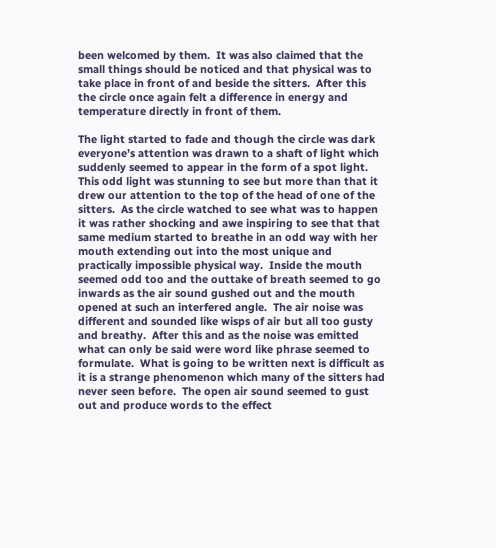been welcomed by them.  It was also claimed that the small things should be noticed and that physical was to take place in front of and beside the sitters.  After this the circle once again felt a difference in energy and temperature directly in front of them.

The light started to fade and though the circle was dark everyone’s attention was drawn to a shaft of light which suddenly seemed to appear in the form of a spot light.  This odd light was stunning to see but more than that it drew our attention to the top of the head of one of the sitters.  As the circle watched to see what was to happen it was rather shocking and awe inspiring to see that that same medium started to breathe in an odd way with her mouth extending out into the most unique and practically impossible physical way.  Inside the mouth seemed odd too and the outtake of breath seemed to go inwards as the air sound gushed out and the mouth opened at such an interfered angle.  The air noise was different and sounded like wisps of air but all too gusty and breathy.  After this and as the noise was emitted what can only be said were word like phrase seemed to formulate.  What is going to be written next is difficult as it is a strange phenomenon which many of the sitters had never seen before.  The open air sound seemed to gust out and produce words to the effect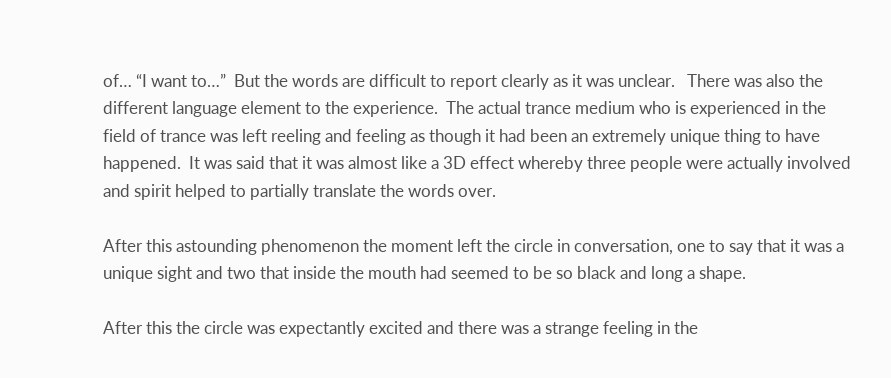of… “I want to…”  But the words are difficult to report clearly as it was unclear.   There was also the different language element to the experience.  The actual trance medium who is experienced in the field of trance was left reeling and feeling as though it had been an extremely unique thing to have happened.  It was said that it was almost like a 3D effect whereby three people were actually involved and spirit helped to partially translate the words over.

After this astounding phenomenon the moment left the circle in conversation, one to say that it was a unique sight and two that inside the mouth had seemed to be so black and long a shape.

After this the circle was expectantly excited and there was a strange feeling in the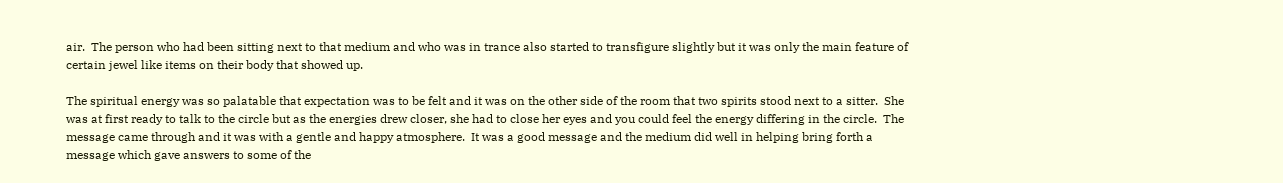air.  The person who had been sitting next to that medium and who was in trance also started to transfigure slightly but it was only the main feature of certain jewel like items on their body that showed up.

The spiritual energy was so palatable that expectation was to be felt and it was on the other side of the room that two spirits stood next to a sitter.  She was at first ready to talk to the circle but as the energies drew closer, she had to close her eyes and you could feel the energy differing in the circle.  The message came through and it was with a gentle and happy atmosphere.  It was a good message and the medium did well in helping bring forth a message which gave answers to some of the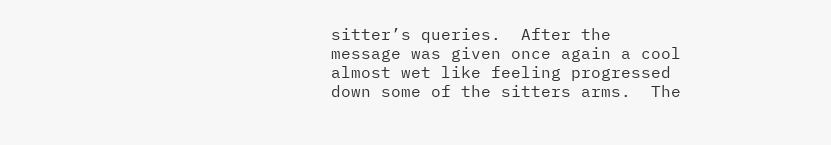sitter’s queries.  After the message was given once again a cool almost wet like feeling progressed down some of the sitters arms.  The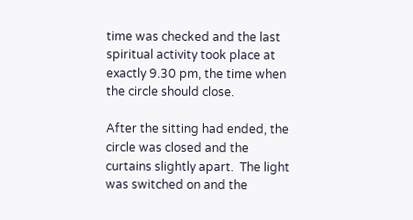time was checked and the last spiritual activity took place at exactly 9.30 pm, the time when the circle should close.

After the sitting had ended, the circle was closed and the curtains slightly apart.  The light was switched on and the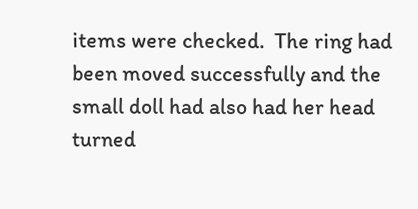items were checked.  The ring had been moved successfully and the small doll had also had her head turned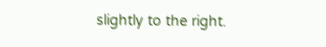slightly to the right.